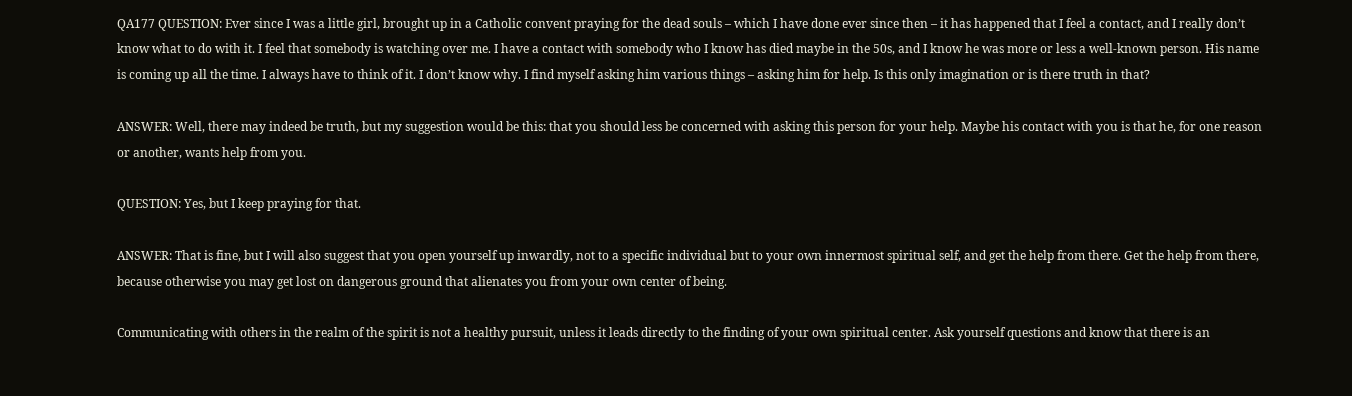QA177 QUESTION: Ever since I was a little girl, brought up in a Catholic convent praying for the dead souls – which I have done ever since then – it has happened that I feel a contact, and I really don’t know what to do with it. I feel that somebody is watching over me. I have a contact with somebody who I know has died maybe in the 50s, and I know he was more or less a well-known person. His name is coming up all the time. I always have to think of it. I don’t know why. I find myself asking him various things – asking him for help. Is this only imagination or is there truth in that?

ANSWER: Well, there may indeed be truth, but my suggestion would be this: that you should less be concerned with asking this person for your help. Maybe his contact with you is that he, for one reason or another, wants help from you.

QUESTION: Yes, but I keep praying for that.

ANSWER: That is fine, but I will also suggest that you open yourself up inwardly, not to a specific individual but to your own innermost spiritual self, and get the help from there. Get the help from there, because otherwise you may get lost on dangerous ground that alienates you from your own center of being.

Communicating with others in the realm of the spirit is not a healthy pursuit, unless it leads directly to the finding of your own spiritual center. Ask yourself questions and know that there is an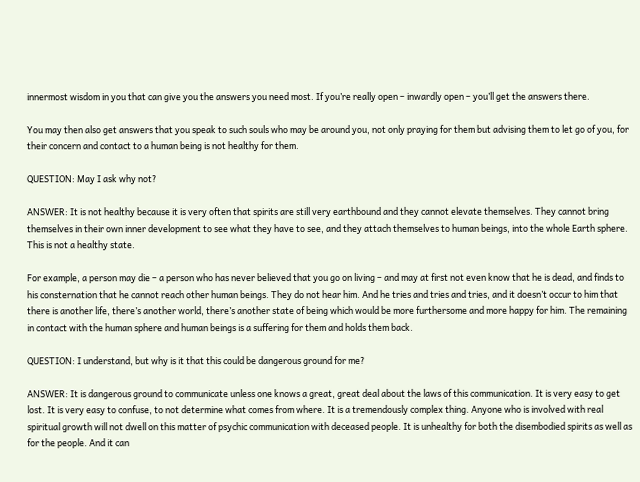innermost wisdom in you that can give you the answers you need most. If you’re really open – inwardly open – you’ll get the answers there.

You may then also get answers that you speak to such souls who may be around you, not only praying for them but advising them to let go of you, for their concern and contact to a human being is not healthy for them.

QUESTION: May I ask why not?

ANSWER: It is not healthy because it is very often that spirits are still very earthbound and they cannot elevate themselves. They cannot bring themselves in their own inner development to see what they have to see, and they attach themselves to human beings, into the whole Earth sphere. This is not a healthy state.

For example, a person may die – a person who has never believed that you go on living – and may at first not even know that he is dead, and finds to his consternation that he cannot reach other human beings. They do not hear him. And he tries and tries and tries, and it doesn’t occur to him that there is another life, there’s another world, there’s another state of being which would be more furthersome and more happy for him. The remaining in contact with the human sphere and human beings is a suffering for them and holds them back.

QUESTION: I understand, but why is it that this could be dangerous ground for me?

ANSWER: It is dangerous ground to communicate unless one knows a great, great deal about the laws of this communication. It is very easy to get lost. It is very easy to confuse, to not determine what comes from where. It is a tremendously complex thing. Anyone who is involved with real spiritual growth will not dwell on this matter of psychic communication with deceased people. It is unhealthy for both the disembodied spirits as well as for the people. And it can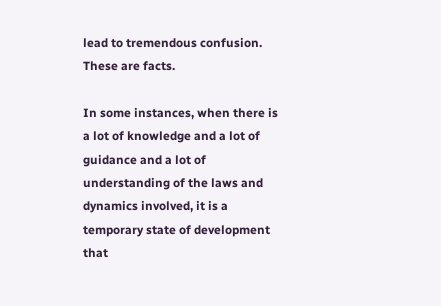lead to tremendous confusion. These are facts.

In some instances, when there is a lot of knowledge and a lot of guidance and a lot of understanding of the laws and dynamics involved, it is a temporary state of development that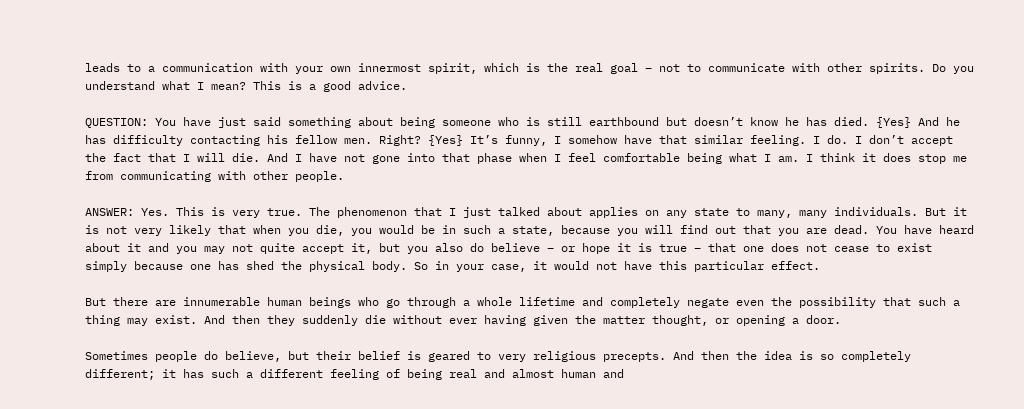leads to a communication with your own innermost spirit, which is the real goal – not to communicate with other spirits. Do you understand what I mean? This is a good advice.

QUESTION: You have just said something about being someone who is still earthbound but doesn’t know he has died. {Yes} And he has difficulty contacting his fellow men. Right? {Yes} It’s funny, I somehow have that similar feeling. I do. I don’t accept the fact that I will die. And I have not gone into that phase when I feel comfortable being what I am. I think it does stop me from communicating with other people.

ANSWER: Yes. This is very true. The phenomenon that I just talked about applies on any state to many, many individuals. But it is not very likely that when you die, you would be in such a state, because you will find out that you are dead. You have heard about it and you may not quite accept it, but you also do believe – or hope it is true – that one does not cease to exist simply because one has shed the physical body. So in your case, it would not have this particular effect.

But there are innumerable human beings who go through a whole lifetime and completely negate even the possibility that such a thing may exist. And then they suddenly die without ever having given the matter thought, or opening a door.

Sometimes people do believe, but their belief is geared to very religious precepts. And then the idea is so completely different; it has such a different feeling of being real and almost human and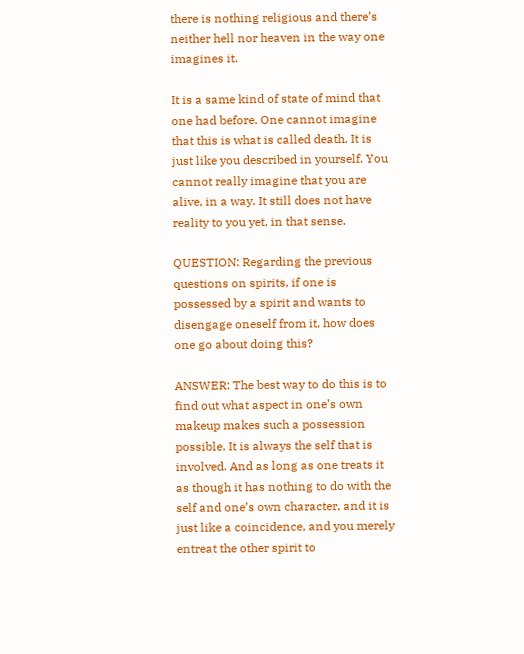there is nothing religious and there’s neither hell nor heaven in the way one imagines it.

It is a same kind of state of mind that one had before. One cannot imagine that this is what is called death. It is just like you described in yourself. You cannot really imagine that you are alive, in a way. It still does not have reality to you yet, in that sense.

QUESTION: Regarding the previous questions on spirits, if one is possessed by a spirit and wants to disengage oneself from it, how does one go about doing this?

ANSWER: The best way to do this is to find out what aspect in one’s own makeup makes such a possession possible. It is always the self that is involved. And as long as one treats it as though it has nothing to do with the self and one’s own character, and it is just like a coincidence, and you merely entreat the other spirit to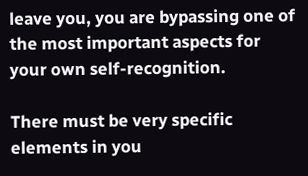leave you, you are bypassing one of the most important aspects for your own self-recognition.

There must be very specific elements in you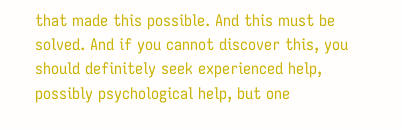that made this possible. And this must be solved. And if you cannot discover this, you should definitely seek experienced help, possibly psychological help, but one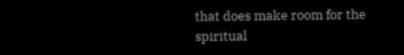that does make room for the spiritual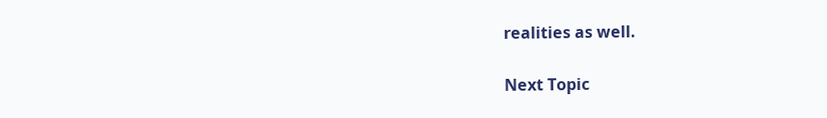realities as well.

Next Topic